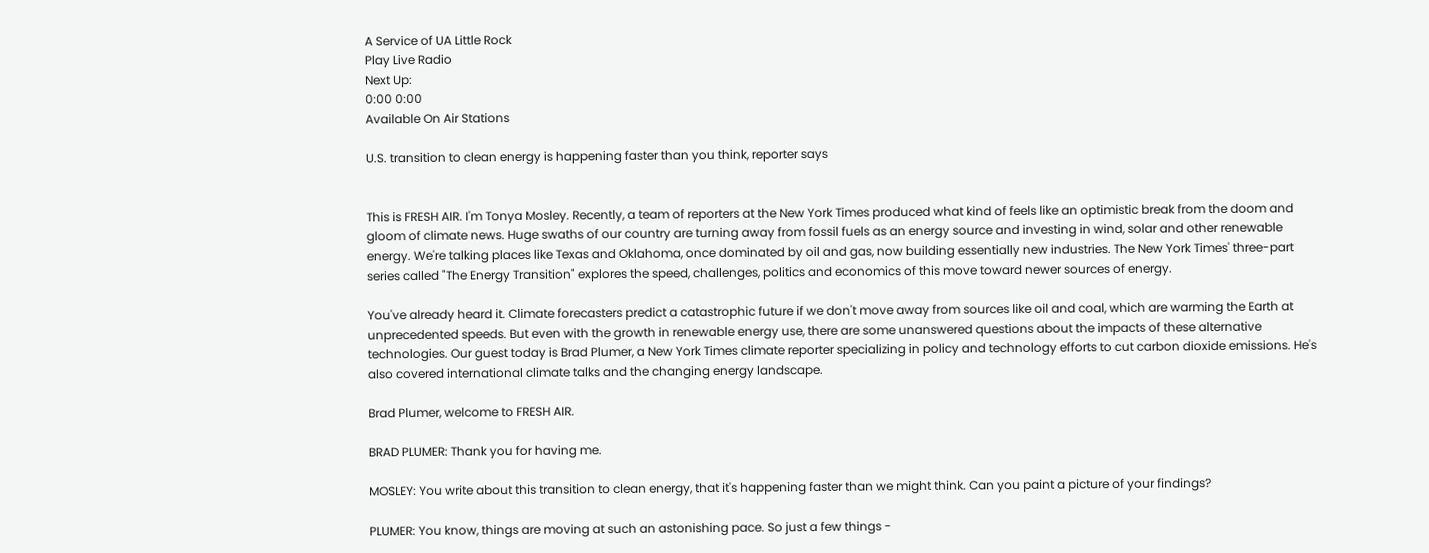A Service of UA Little Rock
Play Live Radio
Next Up:
0:00 0:00
Available On Air Stations

U.S. transition to clean energy is happening faster than you think, reporter says


This is FRESH AIR. I'm Tonya Mosley. Recently, a team of reporters at the New York Times produced what kind of feels like an optimistic break from the doom and gloom of climate news. Huge swaths of our country are turning away from fossil fuels as an energy source and investing in wind, solar and other renewable energy. We're talking places like Texas and Oklahoma, once dominated by oil and gas, now building essentially new industries. The New York Times' three-part series called "The Energy Transition" explores the speed, challenges, politics and economics of this move toward newer sources of energy.

You've already heard it. Climate forecasters predict a catastrophic future if we don't move away from sources like oil and coal, which are warming the Earth at unprecedented speeds. But even with the growth in renewable energy use, there are some unanswered questions about the impacts of these alternative technologies. Our guest today is Brad Plumer, a New York Times climate reporter specializing in policy and technology efforts to cut carbon dioxide emissions. He's also covered international climate talks and the changing energy landscape.

Brad Plumer, welcome to FRESH AIR.

BRAD PLUMER: Thank you for having me.

MOSLEY: You write about this transition to clean energy, that it's happening faster than we might think. Can you paint a picture of your findings?

PLUMER: You know, things are moving at such an astonishing pace. So just a few things -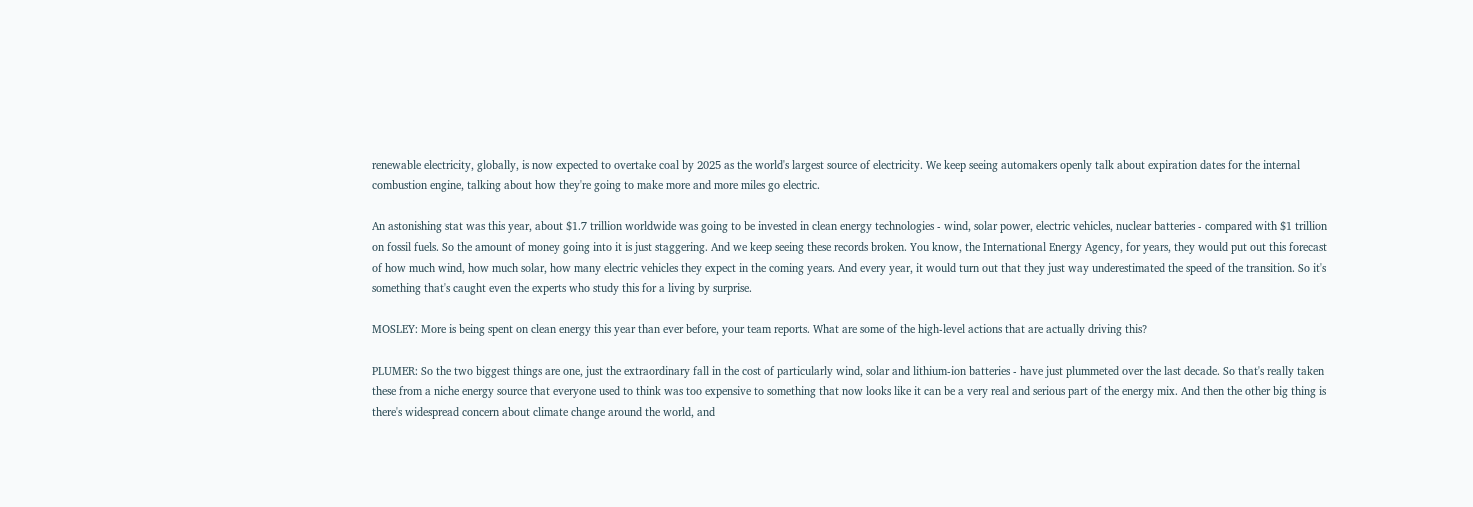renewable electricity, globally, is now expected to overtake coal by 2025 as the world's largest source of electricity. We keep seeing automakers openly talk about expiration dates for the internal combustion engine, talking about how they're going to make more and more miles go electric.

An astonishing stat was this year, about $1.7 trillion worldwide was going to be invested in clean energy technologies - wind, solar power, electric vehicles, nuclear batteries - compared with $1 trillion on fossil fuels. So the amount of money going into it is just staggering. And we keep seeing these records broken. You know, the International Energy Agency, for years, they would put out this forecast of how much wind, how much solar, how many electric vehicles they expect in the coming years. And every year, it would turn out that they just way underestimated the speed of the transition. So it's something that's caught even the experts who study this for a living by surprise.

MOSLEY: More is being spent on clean energy this year than ever before, your team reports. What are some of the high-level actions that are actually driving this?

PLUMER: So the two biggest things are one, just the extraordinary fall in the cost of particularly wind, solar and lithium-ion batteries - have just plummeted over the last decade. So that's really taken these from a niche energy source that everyone used to think was too expensive to something that now looks like it can be a very real and serious part of the energy mix. And then the other big thing is there's widespread concern about climate change around the world, and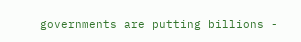governments are putting billions -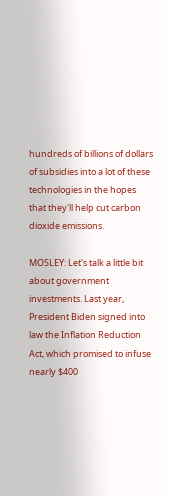hundreds of billions of dollars of subsidies into a lot of these technologies in the hopes that they'll help cut carbon dioxide emissions.

MOSLEY: Let's talk a little bit about government investments. Last year, President Biden signed into law the Inflation Reduction Act, which promised to infuse nearly $400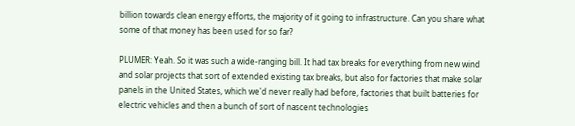billion towards clean energy efforts, the majority of it going to infrastructure. Can you share what some of that money has been used for so far?

PLUMER: Yeah. So it was such a wide-ranging bill. It had tax breaks for everything from new wind and solar projects that sort of extended existing tax breaks, but also for factories that make solar panels in the United States, which we'd never really had before, factories that built batteries for electric vehicles and then a bunch of sort of nascent technologies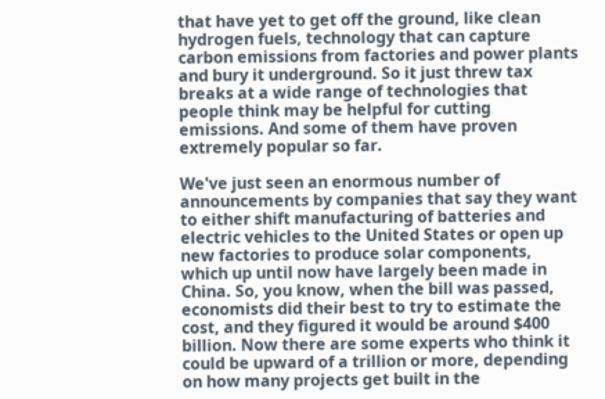that have yet to get off the ground, like clean hydrogen fuels, technology that can capture carbon emissions from factories and power plants and bury it underground. So it just threw tax breaks at a wide range of technologies that people think may be helpful for cutting emissions. And some of them have proven extremely popular so far.

We've just seen an enormous number of announcements by companies that say they want to either shift manufacturing of batteries and electric vehicles to the United States or open up new factories to produce solar components, which up until now have largely been made in China. So, you know, when the bill was passed, economists did their best to try to estimate the cost, and they figured it would be around $400 billion. Now there are some experts who think it could be upward of a trillion or more, depending on how many projects get built in the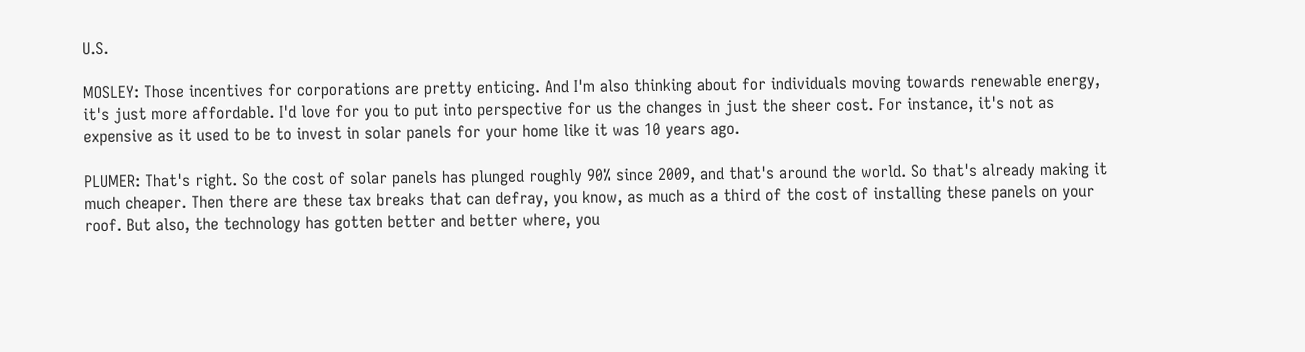U.S.

MOSLEY: Those incentives for corporations are pretty enticing. And I'm also thinking about for individuals moving towards renewable energy, it's just more affordable. I'd love for you to put into perspective for us the changes in just the sheer cost. For instance, it's not as expensive as it used to be to invest in solar panels for your home like it was 10 years ago.

PLUMER: That's right. So the cost of solar panels has plunged roughly 90% since 2009, and that's around the world. So that's already making it much cheaper. Then there are these tax breaks that can defray, you know, as much as a third of the cost of installing these panels on your roof. But also, the technology has gotten better and better where, you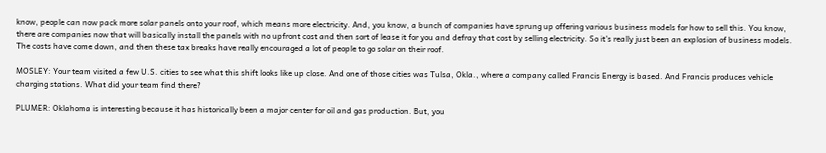know, people can now pack more solar panels onto your roof, which means more electricity. And, you know, a bunch of companies have sprung up offering various business models for how to sell this. You know, there are companies now that will basically install the panels with no upfront cost and then sort of lease it for you and defray that cost by selling electricity. So it's really just been an explosion of business models. The costs have come down, and then these tax breaks have really encouraged a lot of people to go solar on their roof.

MOSLEY: Your team visited a few U.S. cities to see what this shift looks like up close. And one of those cities was Tulsa, Okla., where a company called Francis Energy is based. And Francis produces vehicle charging stations. What did your team find there?

PLUMER: Oklahoma is interesting because it has historically been a major center for oil and gas production. But, you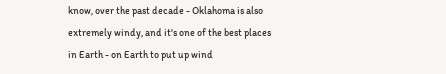know, over the past decade - Oklahoma is also extremely windy, and it's one of the best places in Earth - on Earth to put up wind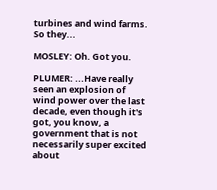turbines and wind farms. So they...

MOSLEY: Oh. Got you.

PLUMER: ...Have really seen an explosion of wind power over the last decade, even though it's got, you know, a government that is not necessarily super excited about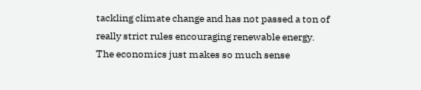tackling climate change and has not passed a ton of really strict rules encouraging renewable energy. The economics just makes so much sense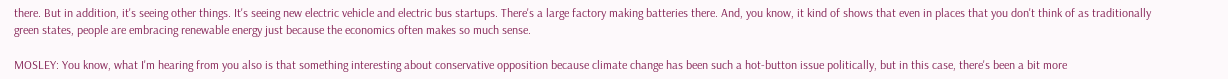there. But in addition, it's seeing other things. It's seeing new electric vehicle and electric bus startups. There's a large factory making batteries there. And, you know, it kind of shows that even in places that you don't think of as traditionally green states, people are embracing renewable energy just because the economics often makes so much sense.

MOSLEY: You know, what I'm hearing from you also is that something interesting about conservative opposition because climate change has been such a hot-button issue politically, but in this case, there's been a bit more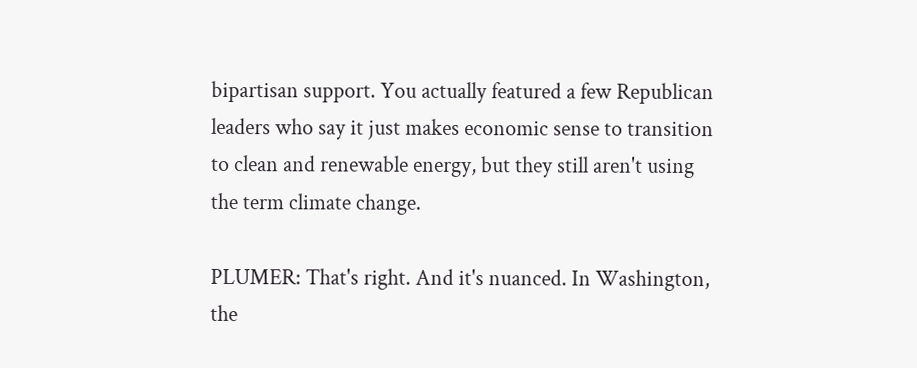bipartisan support. You actually featured a few Republican leaders who say it just makes economic sense to transition to clean and renewable energy, but they still aren't using the term climate change.

PLUMER: That's right. And it's nuanced. In Washington, the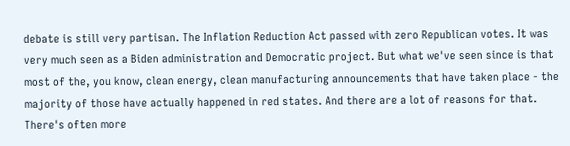debate is still very partisan. The Inflation Reduction Act passed with zero Republican votes. It was very much seen as a Biden administration and Democratic project. But what we've seen since is that most of the, you know, clean energy, clean manufacturing announcements that have taken place - the majority of those have actually happened in red states. And there are a lot of reasons for that. There's often more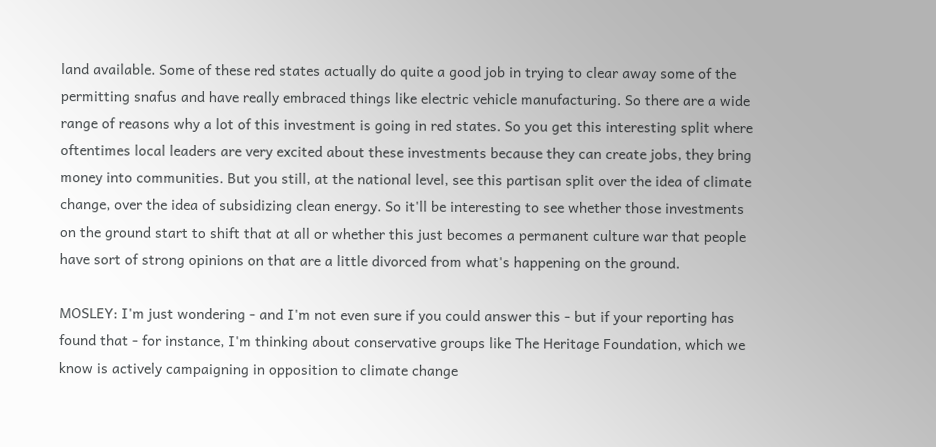land available. Some of these red states actually do quite a good job in trying to clear away some of the permitting snafus and have really embraced things like electric vehicle manufacturing. So there are a wide range of reasons why a lot of this investment is going in red states. So you get this interesting split where oftentimes local leaders are very excited about these investments because they can create jobs, they bring money into communities. But you still, at the national level, see this partisan split over the idea of climate change, over the idea of subsidizing clean energy. So it'll be interesting to see whether those investments on the ground start to shift that at all or whether this just becomes a permanent culture war that people have sort of strong opinions on that are a little divorced from what's happening on the ground.

MOSLEY: I'm just wondering - and I'm not even sure if you could answer this - but if your reporting has found that - for instance, I'm thinking about conservative groups like The Heritage Foundation, which we know is actively campaigning in opposition to climate change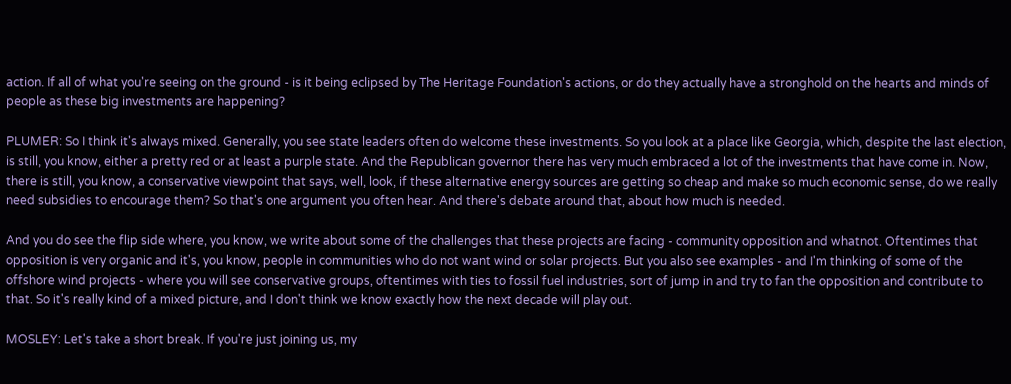action. If all of what you're seeing on the ground - is it being eclipsed by The Heritage Foundation's actions, or do they actually have a stronghold on the hearts and minds of people as these big investments are happening?

PLUMER: So I think it's always mixed. Generally, you see state leaders often do welcome these investments. So you look at a place like Georgia, which, despite the last election, is still, you know, either a pretty red or at least a purple state. And the Republican governor there has very much embraced a lot of the investments that have come in. Now, there is still, you know, a conservative viewpoint that says, well, look, if these alternative energy sources are getting so cheap and make so much economic sense, do we really need subsidies to encourage them? So that's one argument you often hear. And there's debate around that, about how much is needed.

And you do see the flip side where, you know, we write about some of the challenges that these projects are facing - community opposition and whatnot. Oftentimes that opposition is very organic and it's, you know, people in communities who do not want wind or solar projects. But you also see examples - and I'm thinking of some of the offshore wind projects - where you will see conservative groups, oftentimes with ties to fossil fuel industries, sort of jump in and try to fan the opposition and contribute to that. So it's really kind of a mixed picture, and I don't think we know exactly how the next decade will play out.

MOSLEY: Let's take a short break. If you're just joining us, my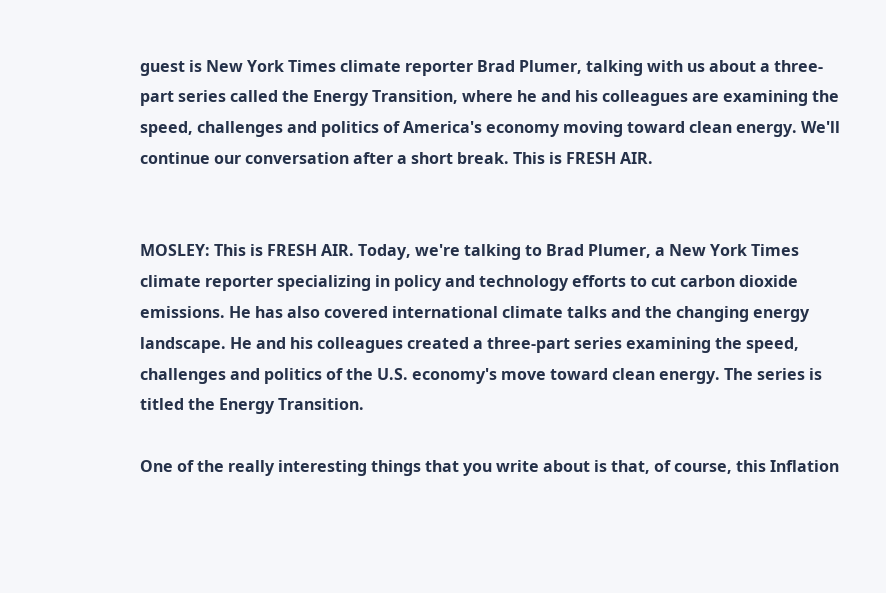guest is New York Times climate reporter Brad Plumer, talking with us about a three-part series called the Energy Transition, where he and his colleagues are examining the speed, challenges and politics of America's economy moving toward clean energy. We'll continue our conversation after a short break. This is FRESH AIR.


MOSLEY: This is FRESH AIR. Today, we're talking to Brad Plumer, a New York Times climate reporter specializing in policy and technology efforts to cut carbon dioxide emissions. He has also covered international climate talks and the changing energy landscape. He and his colleagues created a three-part series examining the speed, challenges and politics of the U.S. economy's move toward clean energy. The series is titled the Energy Transition.

One of the really interesting things that you write about is that, of course, this Inflation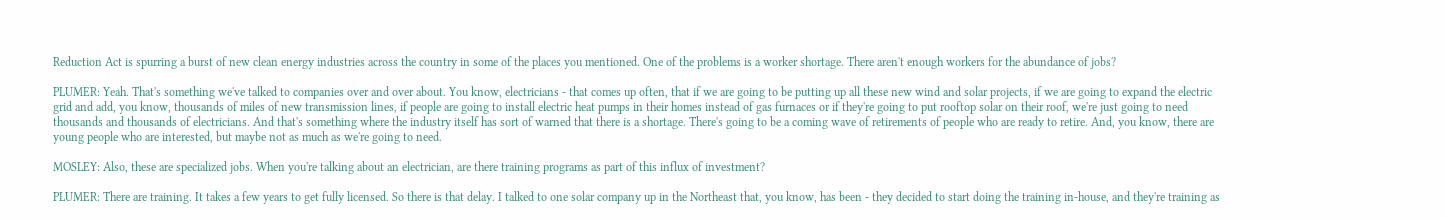Reduction Act is spurring a burst of new clean energy industries across the country in some of the places you mentioned. One of the problems is a worker shortage. There aren't enough workers for the abundance of jobs?

PLUMER: Yeah. That's something we've talked to companies over and over about. You know, electricians - that comes up often, that if we are going to be putting up all these new wind and solar projects, if we are going to expand the electric grid and add, you know, thousands of miles of new transmission lines, if people are going to install electric heat pumps in their homes instead of gas furnaces or if they're going to put rooftop solar on their roof, we're just going to need thousands and thousands of electricians. And that's something where the industry itself has sort of warned that there is a shortage. There's going to be a coming wave of retirements of people who are ready to retire. And, you know, there are young people who are interested, but maybe not as much as we're going to need.

MOSLEY: Also, these are specialized jobs. When you're talking about an electrician, are there training programs as part of this influx of investment?

PLUMER: There are training. It takes a few years to get fully licensed. So there is that delay. I talked to one solar company up in the Northeast that, you know, has been - they decided to start doing the training in-house, and they're training as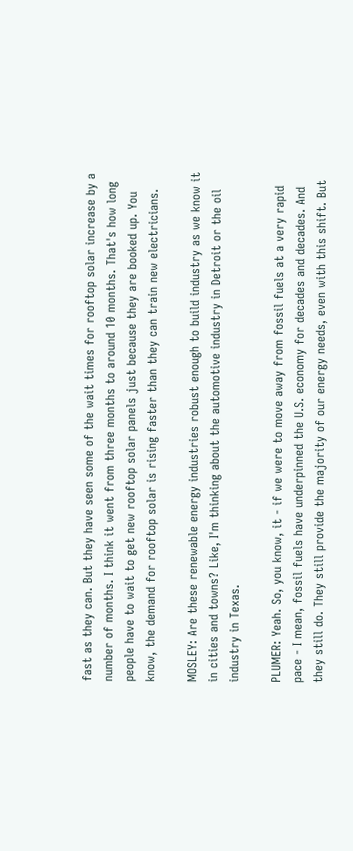fast as they can. But they have seen some of the wait times for rooftop solar increase by a number of months. I think it went from three months to around 10 months. That's how long people have to wait to get new rooftop solar panels just because they are booked up. You know, the demand for rooftop solar is rising faster than they can train new electricians.

MOSLEY: Are these renewable energy industries robust enough to build industry as we know it in cities and towns? Like, I'm thinking about the automotive industry in Detroit or the oil industry in Texas.

PLUMER: Yeah. So, you know, it - if we were to move away from fossil fuels at a very rapid pace - I mean, fossil fuels have underpinned the U.S. economy for decades and decades. And they still do. They still provide the majority of our energy needs, even with this shift. But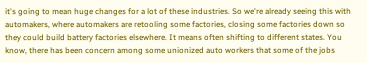it's going to mean huge changes for a lot of these industries. So we're already seeing this with automakers, where automakers are retooling some factories, closing some factories down so they could build battery factories elsewhere. It means often shifting to different states. You know, there has been concern among some unionized auto workers that some of the jobs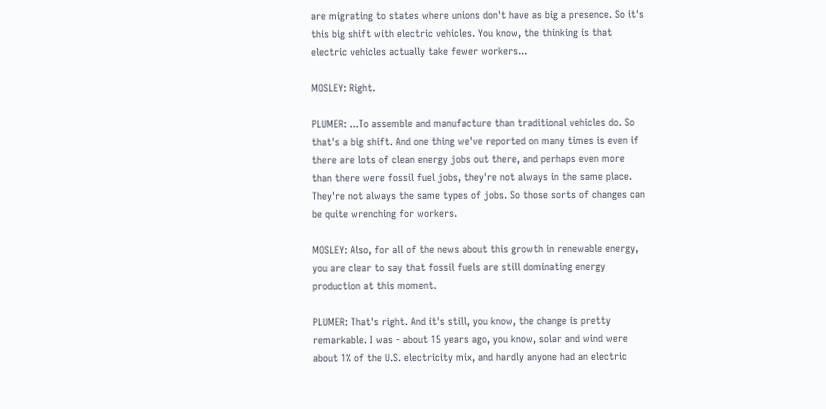are migrating to states where unions don't have as big a presence. So it's this big shift with electric vehicles. You know, the thinking is that electric vehicles actually take fewer workers...

MOSLEY: Right.

PLUMER: ...To assemble and manufacture than traditional vehicles do. So that's a big shift. And one thing we've reported on many times is even if there are lots of clean energy jobs out there, and perhaps even more than there were fossil fuel jobs, they're not always in the same place. They're not always the same types of jobs. So those sorts of changes can be quite wrenching for workers.

MOSLEY: Also, for all of the news about this growth in renewable energy, you are clear to say that fossil fuels are still dominating energy production at this moment.

PLUMER: That's right. And it's still, you know, the change is pretty remarkable. I was - about 15 years ago, you know, solar and wind were about 1% of the U.S. electricity mix, and hardly anyone had an electric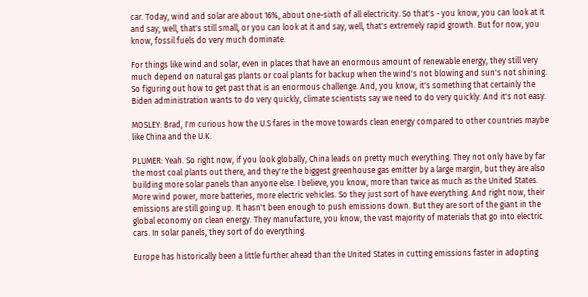car. Today, wind and solar are about 16%, about one-sixth of all electricity. So that's - you know, you can look at it and say, well, that's still small, or you can look at it and say, well, that's extremely rapid growth. But for now, you know, fossil fuels do very much dominate.

For things like wind and solar, even in places that have an enormous amount of renewable energy, they still very much depend on natural gas plants or coal plants for backup when the wind's not blowing and sun's not shining. So figuring out how to get past that is an enormous challenge. And, you know, it's something that certainly the Biden administration wants to do very quickly, climate scientists say we need to do very quickly. And it's not easy.

MOSLEY: Brad, I'm curious how the U.S fares in the move towards clean energy compared to other countries maybe like China and the U.K.

PLUMER: Yeah. So right now, if you look globally, China leads on pretty much everything. They not only have by far the most coal plants out there, and they're the biggest greenhouse gas emitter by a large margin, but they are also building more solar panels than anyone else. I believe, you know, more than twice as much as the United States. More wind power, more batteries, more electric vehicles. So they just sort of have everything. And right now, their emissions are still going up. It hasn't been enough to push emissions down. But they are sort of the giant in the global economy on clean energy. They manufacture, you know, the vast majority of materials that go into electric cars. In solar panels, they sort of do everything.

Europe has historically been a little further ahead than the United States in cutting emissions faster in adopting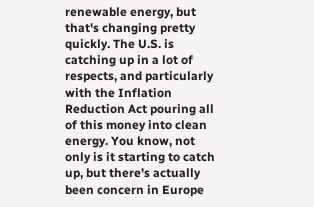renewable energy, but that's changing pretty quickly. The U.S. is catching up in a lot of respects, and particularly with the Inflation Reduction Act pouring all of this money into clean energy. You know, not only is it starting to catch up, but there's actually been concern in Europe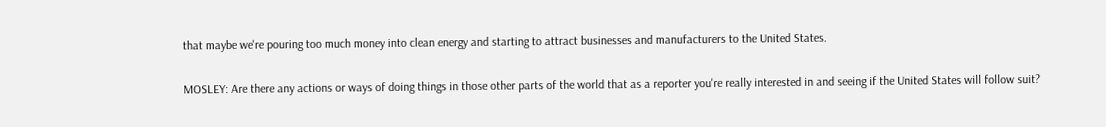that maybe we're pouring too much money into clean energy and starting to attract businesses and manufacturers to the United States.

MOSLEY: Are there any actions or ways of doing things in those other parts of the world that as a reporter you're really interested in and seeing if the United States will follow suit?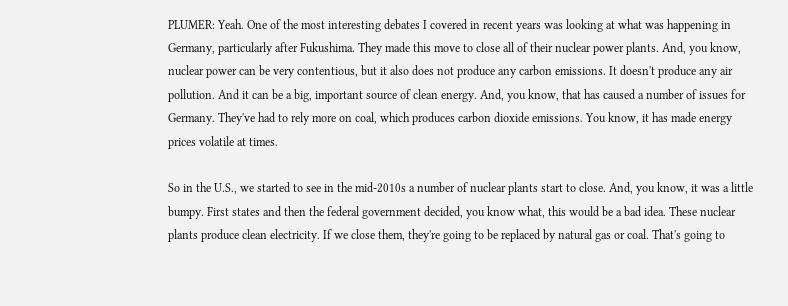PLUMER: Yeah. One of the most interesting debates I covered in recent years was looking at what was happening in Germany, particularly after Fukushima. They made this move to close all of their nuclear power plants. And, you know, nuclear power can be very contentious, but it also does not produce any carbon emissions. It doesn't produce any air pollution. And it can be a big, important source of clean energy. And, you know, that has caused a number of issues for Germany. They've had to rely more on coal, which produces carbon dioxide emissions. You know, it has made energy prices volatile at times.

So in the U.S., we started to see in the mid-2010s a number of nuclear plants start to close. And, you know, it was a little bumpy. First states and then the federal government decided, you know what, this would be a bad idea. These nuclear plants produce clean electricity. If we close them, they're going to be replaced by natural gas or coal. That's going to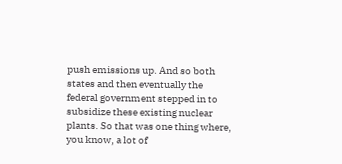push emissions up. And so both states and then eventually the federal government stepped in to subsidize these existing nuclear plants. So that was one thing where, you know, a lot of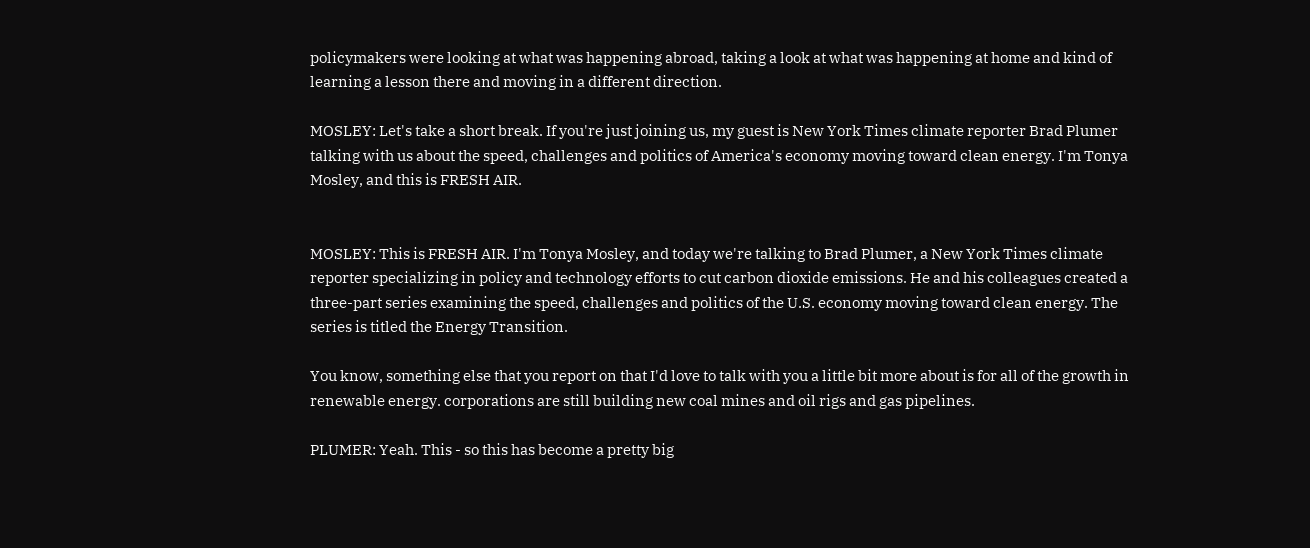policymakers were looking at what was happening abroad, taking a look at what was happening at home and kind of learning a lesson there and moving in a different direction.

MOSLEY: Let's take a short break. If you're just joining us, my guest is New York Times climate reporter Brad Plumer talking with us about the speed, challenges and politics of America's economy moving toward clean energy. I'm Tonya Mosley, and this is FRESH AIR.


MOSLEY: This is FRESH AIR. I'm Tonya Mosley, and today we're talking to Brad Plumer, a New York Times climate reporter specializing in policy and technology efforts to cut carbon dioxide emissions. He and his colleagues created a three-part series examining the speed, challenges and politics of the U.S. economy moving toward clean energy. The series is titled the Energy Transition.

You know, something else that you report on that I'd love to talk with you a little bit more about is for all of the growth in renewable energy. corporations are still building new coal mines and oil rigs and gas pipelines.

PLUMER: Yeah. This - so this has become a pretty big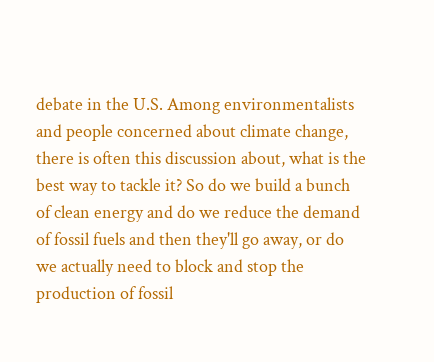debate in the U.S. Among environmentalists and people concerned about climate change, there is often this discussion about, what is the best way to tackle it? So do we build a bunch of clean energy and do we reduce the demand of fossil fuels and then they'll go away, or do we actually need to block and stop the production of fossil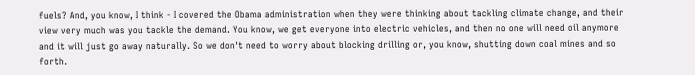fuels? And, you know, I think - I covered the Obama administration when they were thinking about tackling climate change, and their view very much was you tackle the demand. You know, we get everyone into electric vehicles, and then no one will need oil anymore and it will just go away naturally. So we don't need to worry about blocking drilling or, you know, shutting down coal mines and so forth.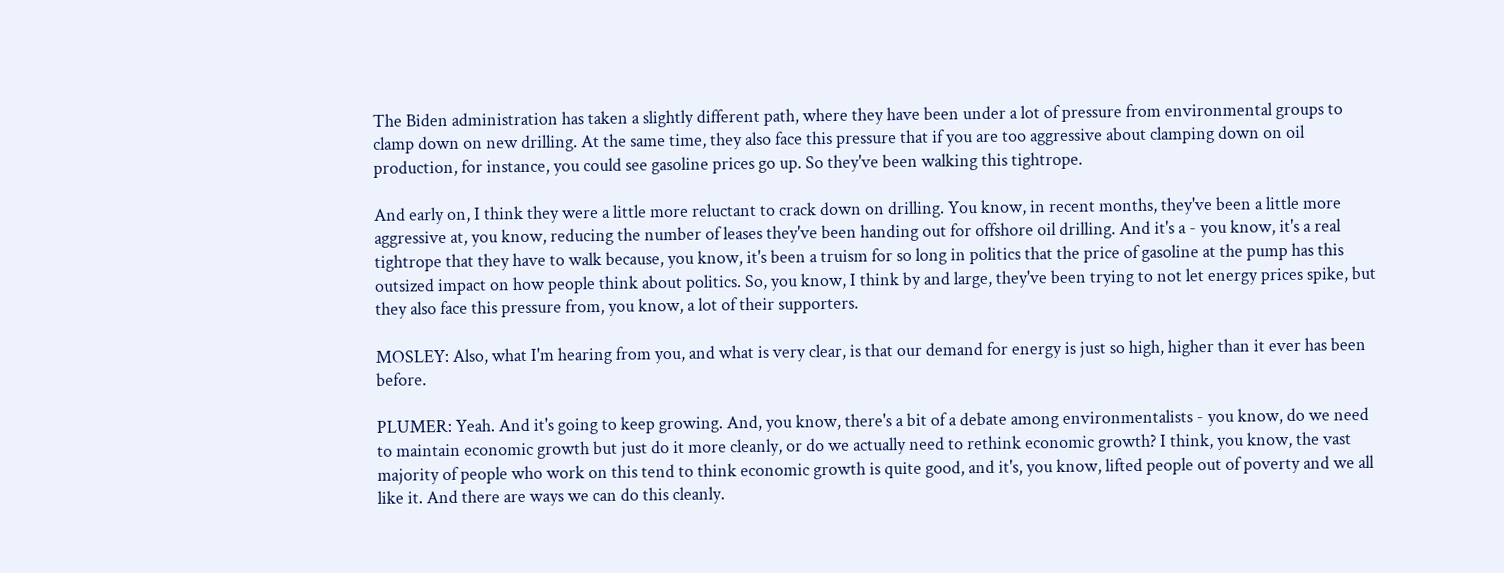The Biden administration has taken a slightly different path, where they have been under a lot of pressure from environmental groups to clamp down on new drilling. At the same time, they also face this pressure that if you are too aggressive about clamping down on oil production, for instance, you could see gasoline prices go up. So they've been walking this tightrope.

And early on, I think they were a little more reluctant to crack down on drilling. You know, in recent months, they've been a little more aggressive at, you know, reducing the number of leases they've been handing out for offshore oil drilling. And it's a - you know, it's a real tightrope that they have to walk because, you know, it's been a truism for so long in politics that the price of gasoline at the pump has this outsized impact on how people think about politics. So, you know, I think by and large, they've been trying to not let energy prices spike, but they also face this pressure from, you know, a lot of their supporters.

MOSLEY: Also, what I'm hearing from you, and what is very clear, is that our demand for energy is just so high, higher than it ever has been before.

PLUMER: Yeah. And it's going to keep growing. And, you know, there's a bit of a debate among environmentalists - you know, do we need to maintain economic growth but just do it more cleanly, or do we actually need to rethink economic growth? I think, you know, the vast majority of people who work on this tend to think economic growth is quite good, and it's, you know, lifted people out of poverty and we all like it. And there are ways we can do this cleanly.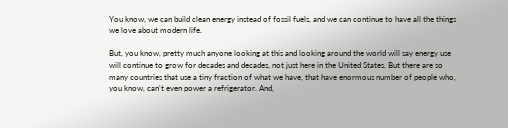You know, we can build clean energy instead of fossil fuels, and we can continue to have all the things we love about modern life.

But, you know, pretty much anyone looking at this and looking around the world will say energy use will continue to grow for decades and decades, not just here in the United States. But there are so many countries that use a tiny fraction of what we have, that have enormous number of people who, you know, can't even power a refrigerator. And,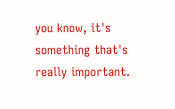you know, it's something that's really important.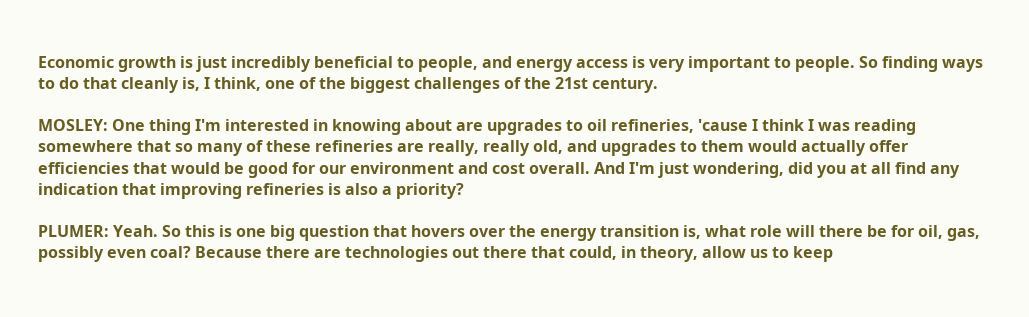Economic growth is just incredibly beneficial to people, and energy access is very important to people. So finding ways to do that cleanly is, I think, one of the biggest challenges of the 21st century.

MOSLEY: One thing I'm interested in knowing about are upgrades to oil refineries, 'cause I think I was reading somewhere that so many of these refineries are really, really old, and upgrades to them would actually offer efficiencies that would be good for our environment and cost overall. And I'm just wondering, did you at all find any indication that improving refineries is also a priority?

PLUMER: Yeah. So this is one big question that hovers over the energy transition is, what role will there be for oil, gas, possibly even coal? Because there are technologies out there that could, in theory, allow us to keep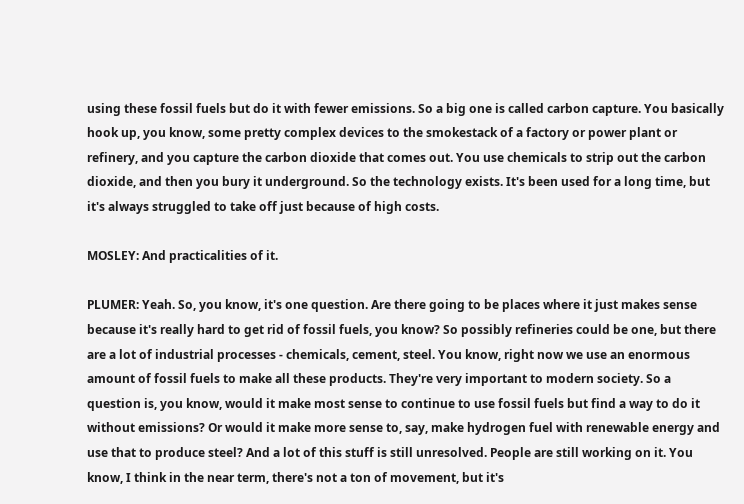using these fossil fuels but do it with fewer emissions. So a big one is called carbon capture. You basically hook up, you know, some pretty complex devices to the smokestack of a factory or power plant or refinery, and you capture the carbon dioxide that comes out. You use chemicals to strip out the carbon dioxide, and then you bury it underground. So the technology exists. It's been used for a long time, but it's always struggled to take off just because of high costs.

MOSLEY: And practicalities of it.

PLUMER: Yeah. So, you know, it's one question. Are there going to be places where it just makes sense because it's really hard to get rid of fossil fuels, you know? So possibly refineries could be one, but there are a lot of industrial processes - chemicals, cement, steel. You know, right now we use an enormous amount of fossil fuels to make all these products. They're very important to modern society. So a question is, you know, would it make most sense to continue to use fossil fuels but find a way to do it without emissions? Or would it make more sense to, say, make hydrogen fuel with renewable energy and use that to produce steel? And a lot of this stuff is still unresolved. People are still working on it. You know, I think in the near term, there's not a ton of movement, but it's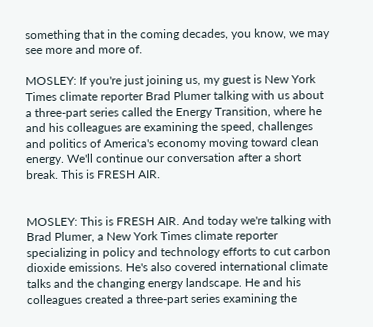something that in the coming decades, you know, we may see more and more of.

MOSLEY: If you're just joining us, my guest is New York Times climate reporter Brad Plumer talking with us about a three-part series called the Energy Transition, where he and his colleagues are examining the speed, challenges and politics of America's economy moving toward clean energy. We'll continue our conversation after a short break. This is FRESH AIR.


MOSLEY: This is FRESH AIR. And today we're talking with Brad Plumer, a New York Times climate reporter specializing in policy and technology efforts to cut carbon dioxide emissions. He's also covered international climate talks and the changing energy landscape. He and his colleagues created a three-part series examining the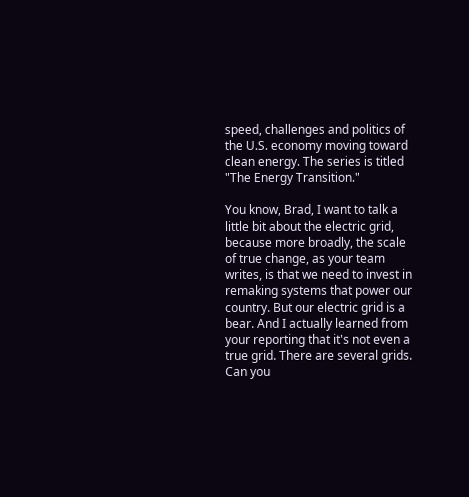speed, challenges and politics of the U.S. economy moving toward clean energy. The series is titled "The Energy Transition."

You know, Brad, I want to talk a little bit about the electric grid, because more broadly, the scale of true change, as your team writes, is that we need to invest in remaking systems that power our country. But our electric grid is a bear. And I actually learned from your reporting that it's not even a true grid. There are several grids. Can you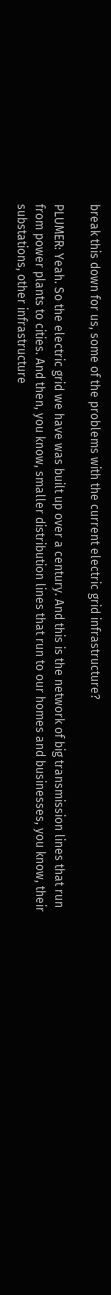break this down for us, some of the problems with the current electric grid infrastructure?

PLUMER: Yeah. So the electric grid we have was built up over a century. And this is the network of big transmission lines that run from power plants to cities. And then, you know, smaller distribution lines that run to our homes and businesses, you know, their substations, other infrastructure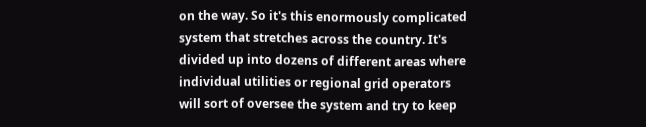on the way. So it's this enormously complicated system that stretches across the country. It's divided up into dozens of different areas where individual utilities or regional grid operators will sort of oversee the system and try to keep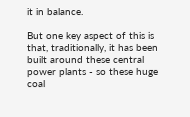it in balance.

But one key aspect of this is that, traditionally, it has been built around these central power plants - so these huge coal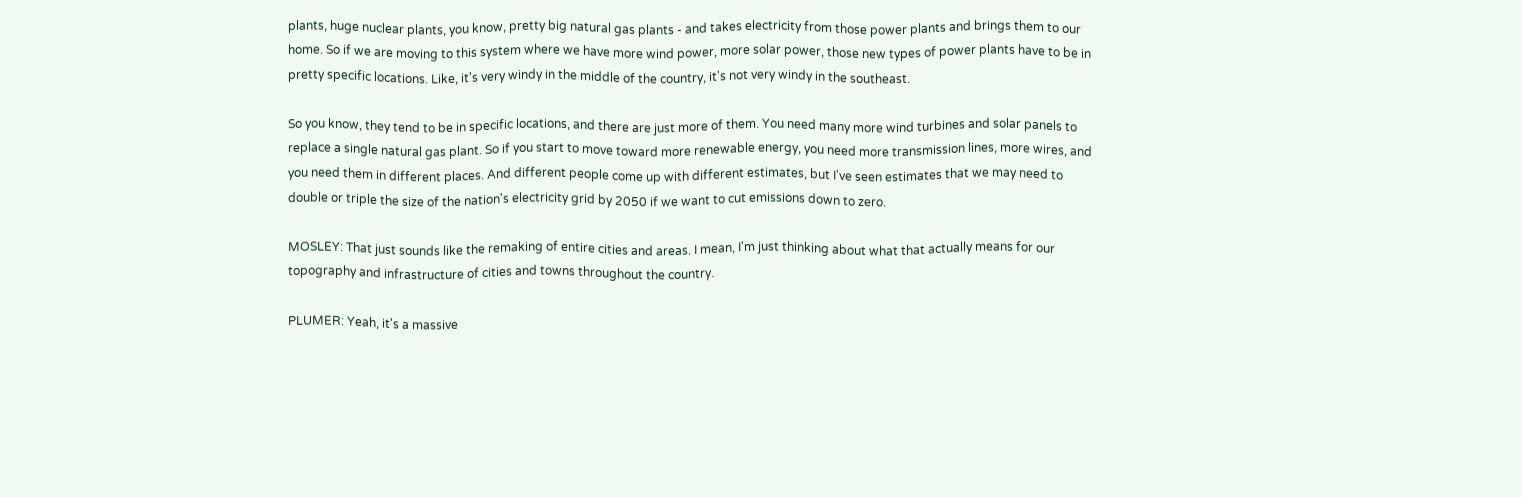plants, huge nuclear plants, you know, pretty big natural gas plants - and takes electricity from those power plants and brings them to our home. So if we are moving to this system where we have more wind power, more solar power, those new types of power plants have to be in pretty specific locations. Like, it's very windy in the middle of the country, it's not very windy in the southeast.

So you know, they tend to be in specific locations, and there are just more of them. You need many more wind turbines and solar panels to replace a single natural gas plant. So if you start to move toward more renewable energy, you need more transmission lines, more wires, and you need them in different places. And different people come up with different estimates, but I've seen estimates that we may need to double or triple the size of the nation's electricity grid by 2050 if we want to cut emissions down to zero.

MOSLEY: That just sounds like the remaking of entire cities and areas. I mean, I'm just thinking about what that actually means for our topography and infrastructure of cities and towns throughout the country.

PLUMER: Yeah, it's a massive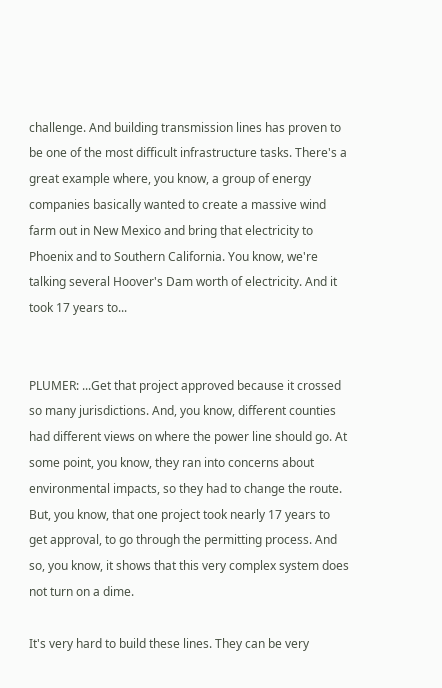challenge. And building transmission lines has proven to be one of the most difficult infrastructure tasks. There's a great example where, you know, a group of energy companies basically wanted to create a massive wind farm out in New Mexico and bring that electricity to Phoenix and to Southern California. You know, we're talking several Hoover's Dam worth of electricity. And it took 17 years to...


PLUMER: ...Get that project approved because it crossed so many jurisdictions. And, you know, different counties had different views on where the power line should go. At some point, you know, they ran into concerns about environmental impacts, so they had to change the route. But, you know, that one project took nearly 17 years to get approval, to go through the permitting process. And so, you know, it shows that this very complex system does not turn on a dime.

It's very hard to build these lines. They can be very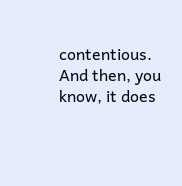contentious. And then, you know, it does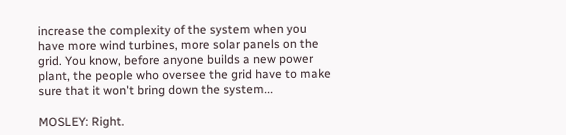increase the complexity of the system when you have more wind turbines, more solar panels on the grid. You know, before anyone builds a new power plant, the people who oversee the grid have to make sure that it won't bring down the system...

MOSLEY: Right.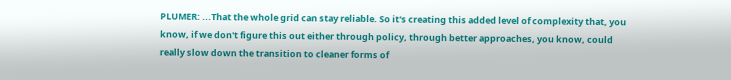PLUMER: ...That the whole grid can stay reliable. So it's creating this added level of complexity that, you know, if we don't figure this out either through policy, through better approaches, you know, could really slow down the transition to cleaner forms of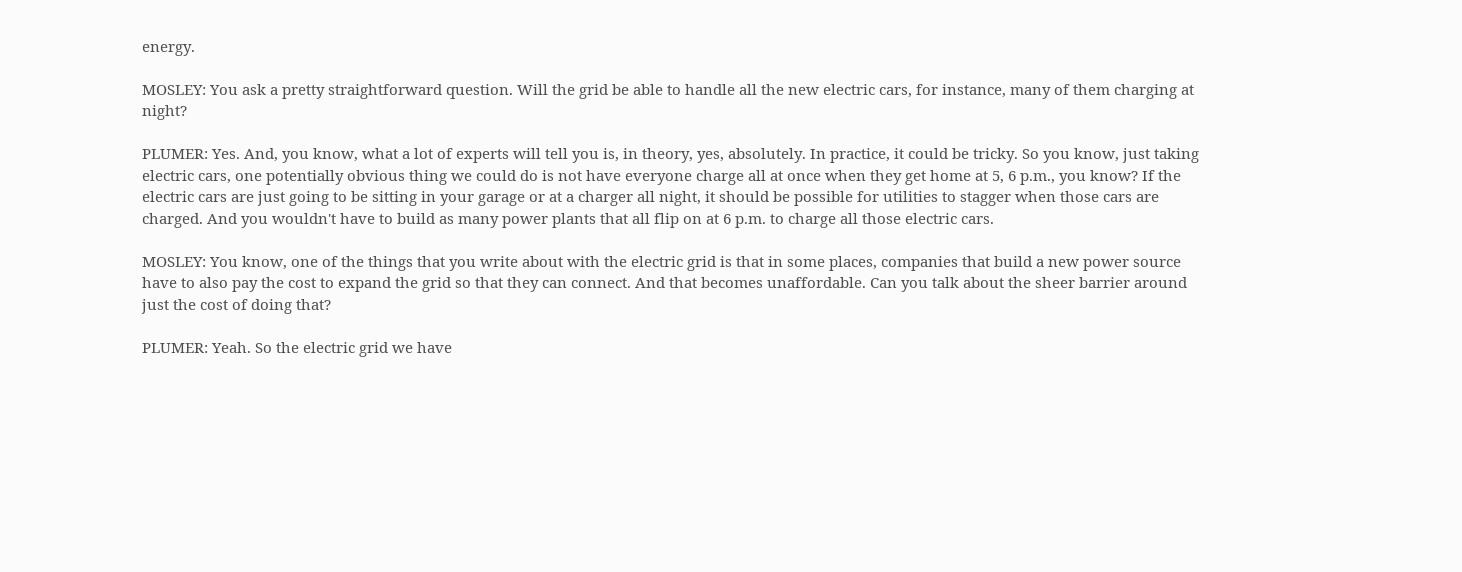energy.

MOSLEY: You ask a pretty straightforward question. Will the grid be able to handle all the new electric cars, for instance, many of them charging at night?

PLUMER: Yes. And, you know, what a lot of experts will tell you is, in theory, yes, absolutely. In practice, it could be tricky. So you know, just taking electric cars, one potentially obvious thing we could do is not have everyone charge all at once when they get home at 5, 6 p.m., you know? If the electric cars are just going to be sitting in your garage or at a charger all night, it should be possible for utilities to stagger when those cars are charged. And you wouldn't have to build as many power plants that all flip on at 6 p.m. to charge all those electric cars.

MOSLEY: You know, one of the things that you write about with the electric grid is that in some places, companies that build a new power source have to also pay the cost to expand the grid so that they can connect. And that becomes unaffordable. Can you talk about the sheer barrier around just the cost of doing that?

PLUMER: Yeah. So the electric grid we have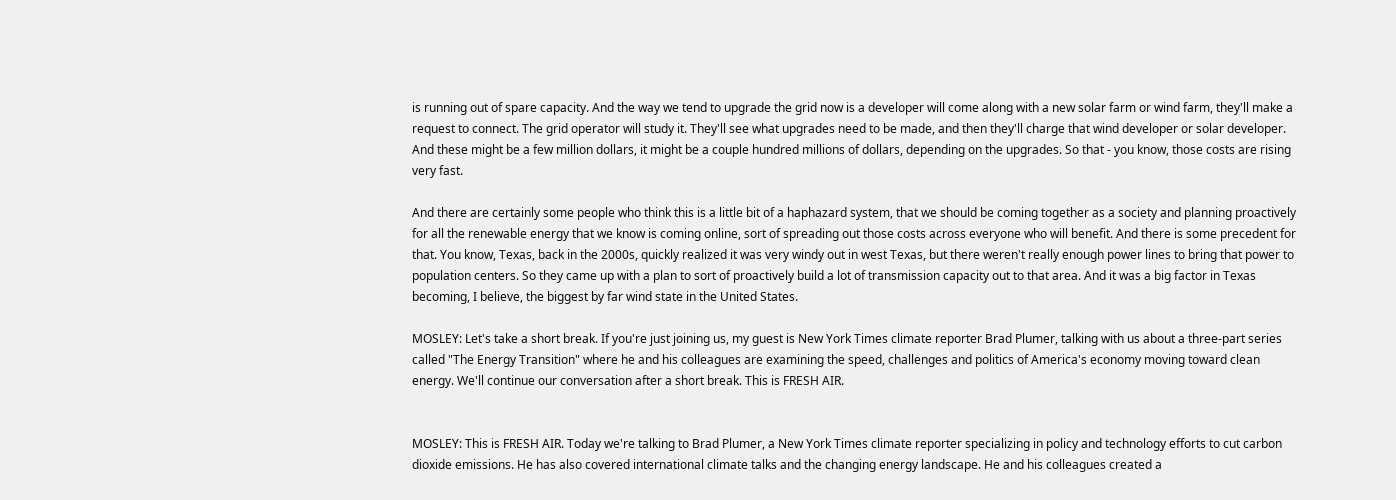is running out of spare capacity. And the way we tend to upgrade the grid now is a developer will come along with a new solar farm or wind farm, they'll make a request to connect. The grid operator will study it. They'll see what upgrades need to be made, and then they'll charge that wind developer or solar developer. And these might be a few million dollars, it might be a couple hundred millions of dollars, depending on the upgrades. So that - you know, those costs are rising very fast.

And there are certainly some people who think this is a little bit of a haphazard system, that we should be coming together as a society and planning proactively for all the renewable energy that we know is coming online, sort of spreading out those costs across everyone who will benefit. And there is some precedent for that. You know, Texas, back in the 2000s, quickly realized it was very windy out in west Texas, but there weren't really enough power lines to bring that power to population centers. So they came up with a plan to sort of proactively build a lot of transmission capacity out to that area. And it was a big factor in Texas becoming, I believe, the biggest by far wind state in the United States.

MOSLEY: Let's take a short break. If you're just joining us, my guest is New York Times climate reporter Brad Plumer, talking with us about a three-part series called "The Energy Transition" where he and his colleagues are examining the speed, challenges and politics of America's economy moving toward clean energy. We'll continue our conversation after a short break. This is FRESH AIR.


MOSLEY: This is FRESH AIR. Today we're talking to Brad Plumer, a New York Times climate reporter specializing in policy and technology efforts to cut carbon dioxide emissions. He has also covered international climate talks and the changing energy landscape. He and his colleagues created a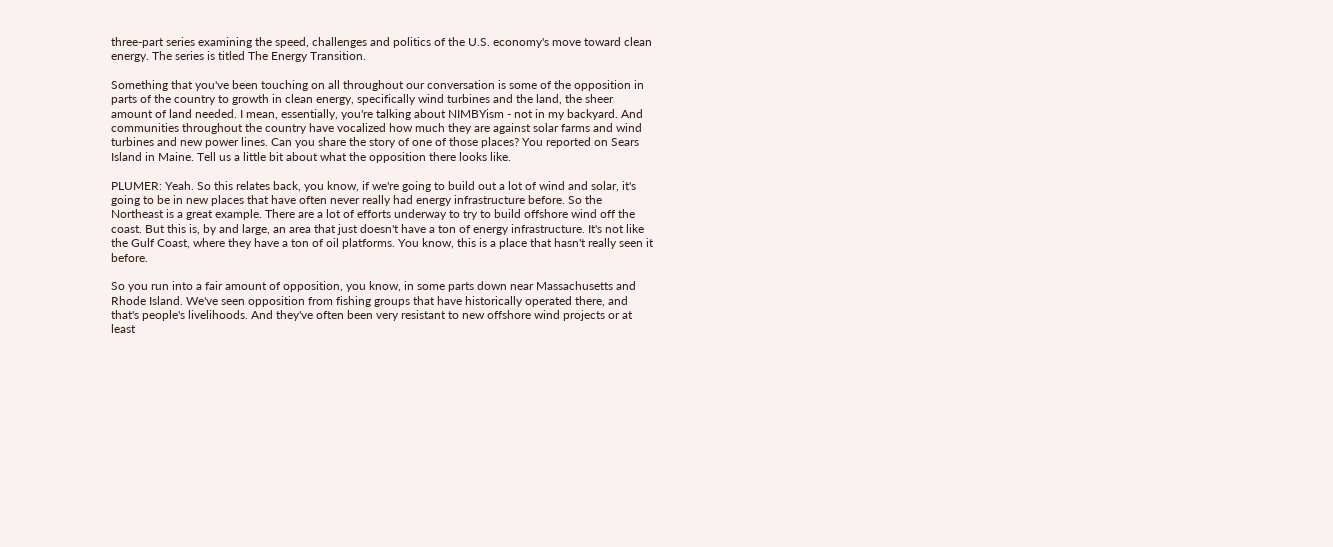three-part series examining the speed, challenges and politics of the U.S. economy's move toward clean energy. The series is titled The Energy Transition.

Something that you've been touching on all throughout our conversation is some of the opposition in parts of the country to growth in clean energy, specifically wind turbines and the land, the sheer amount of land needed. I mean, essentially, you're talking about NIMBYism - not in my backyard. And communities throughout the country have vocalized how much they are against solar farms and wind turbines and new power lines. Can you share the story of one of those places? You reported on Sears Island in Maine. Tell us a little bit about what the opposition there looks like.

PLUMER: Yeah. So this relates back, you know, if we're going to build out a lot of wind and solar, it's going to be in new places that have often never really had energy infrastructure before. So the Northeast is a great example. There are a lot of efforts underway to try to build offshore wind off the coast. But this is, by and large, an area that just doesn't have a ton of energy infrastructure. It's not like the Gulf Coast, where they have a ton of oil platforms. You know, this is a place that hasn't really seen it before.

So you run into a fair amount of opposition, you know, in some parts down near Massachusetts and Rhode Island. We've seen opposition from fishing groups that have historically operated there, and that's people's livelihoods. And they've often been very resistant to new offshore wind projects or at least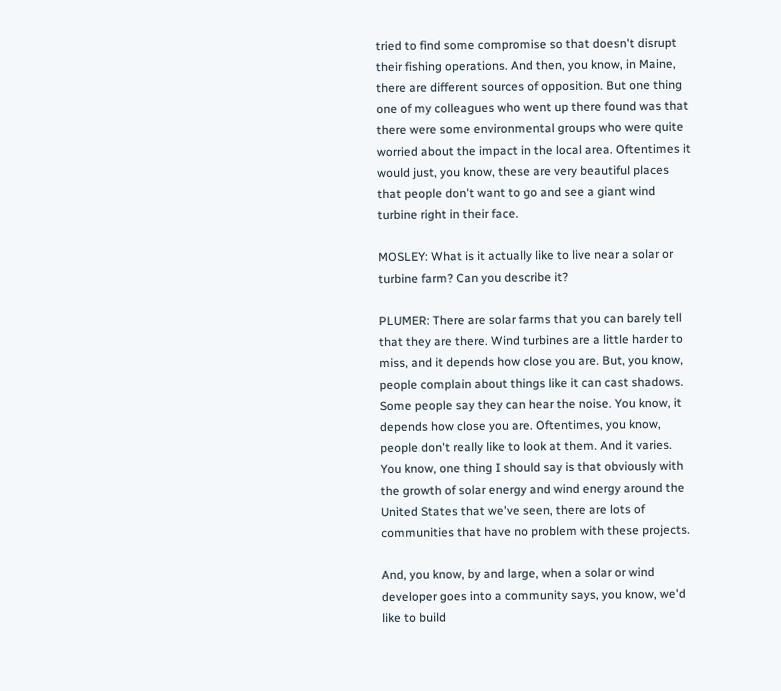tried to find some compromise so that doesn't disrupt their fishing operations. And then, you know, in Maine, there are different sources of opposition. But one thing one of my colleagues who went up there found was that there were some environmental groups who were quite worried about the impact in the local area. Oftentimes it would just, you know, these are very beautiful places that people don't want to go and see a giant wind turbine right in their face.

MOSLEY: What is it actually like to live near a solar or turbine farm? Can you describe it?

PLUMER: There are solar farms that you can barely tell that they are there. Wind turbines are a little harder to miss, and it depends how close you are. But, you know, people complain about things like it can cast shadows. Some people say they can hear the noise. You know, it depends how close you are. Oftentimes, you know, people don't really like to look at them. And it varies. You know, one thing I should say is that obviously with the growth of solar energy and wind energy around the United States that we've seen, there are lots of communities that have no problem with these projects.

And, you know, by and large, when a solar or wind developer goes into a community says, you know, we'd like to build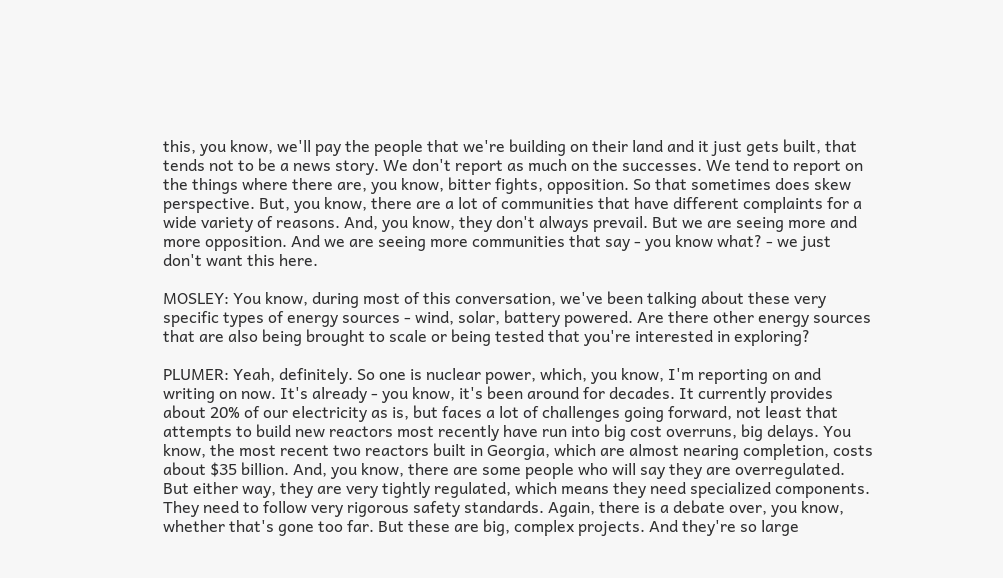this, you know, we'll pay the people that we're building on their land and it just gets built, that tends not to be a news story. We don't report as much on the successes. We tend to report on the things where there are, you know, bitter fights, opposition. So that sometimes does skew perspective. But, you know, there are a lot of communities that have different complaints for a wide variety of reasons. And, you know, they don't always prevail. But we are seeing more and more opposition. And we are seeing more communities that say - you know what? - we just don't want this here.

MOSLEY: You know, during most of this conversation, we've been talking about these very specific types of energy sources - wind, solar, battery powered. Are there other energy sources that are also being brought to scale or being tested that you're interested in exploring?

PLUMER: Yeah, definitely. So one is nuclear power, which, you know, I'm reporting on and writing on now. It's already - you know, it's been around for decades. It currently provides about 20% of our electricity as is, but faces a lot of challenges going forward, not least that attempts to build new reactors most recently have run into big cost overruns, big delays. You know, the most recent two reactors built in Georgia, which are almost nearing completion, costs about $35 billion. And, you know, there are some people who will say they are overregulated. But either way, they are very tightly regulated, which means they need specialized components. They need to follow very rigorous safety standards. Again, there is a debate over, you know, whether that's gone too far. But these are big, complex projects. And they're so large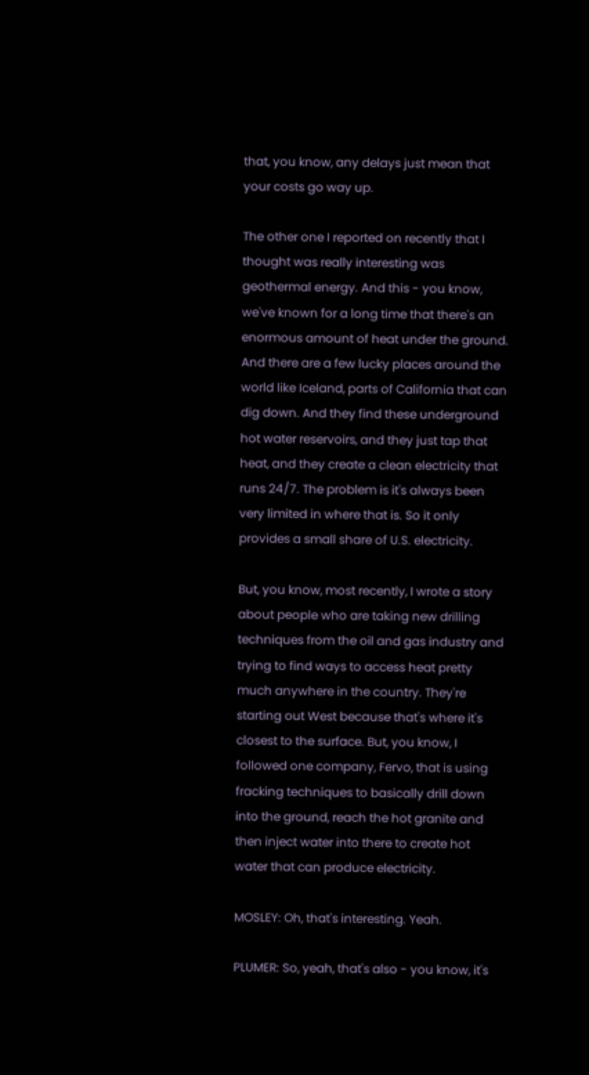that, you know, any delays just mean that your costs go way up.

The other one I reported on recently that I thought was really interesting was geothermal energy. And this - you know, we've known for a long time that there's an enormous amount of heat under the ground. And there are a few lucky places around the world like Iceland, parts of California that can dig down. And they find these underground hot water reservoirs, and they just tap that heat, and they create a clean electricity that runs 24/7. The problem is it's always been very limited in where that is. So it only provides a small share of U.S. electricity.

But, you know, most recently, I wrote a story about people who are taking new drilling techniques from the oil and gas industry and trying to find ways to access heat pretty much anywhere in the country. They're starting out West because that's where it's closest to the surface. But, you know, I followed one company, Fervo, that is using fracking techniques to basically drill down into the ground, reach the hot granite and then inject water into there to create hot water that can produce electricity.

MOSLEY: Oh, that's interesting. Yeah.

PLUMER: So, yeah, that's also - you know, it's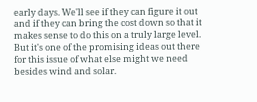early days. We'll see if they can figure it out and if they can bring the cost down so that it makes sense to do this on a truly large level. But it's one of the promising ideas out there for this issue of what else might we need besides wind and solar.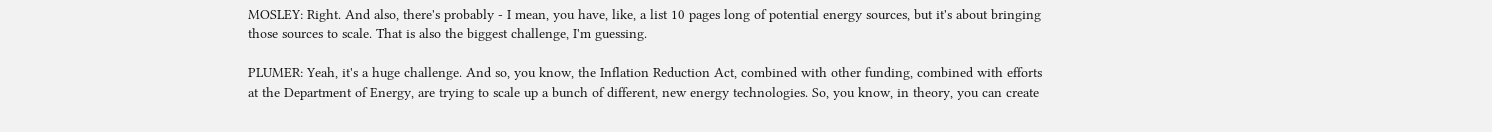MOSLEY: Right. And also, there's probably - I mean, you have, like, a list 10 pages long of potential energy sources, but it's about bringing those sources to scale. That is also the biggest challenge, I'm guessing.

PLUMER: Yeah, it's a huge challenge. And so, you know, the Inflation Reduction Act, combined with other funding, combined with efforts at the Department of Energy, are trying to scale up a bunch of different, new energy technologies. So, you know, in theory, you can create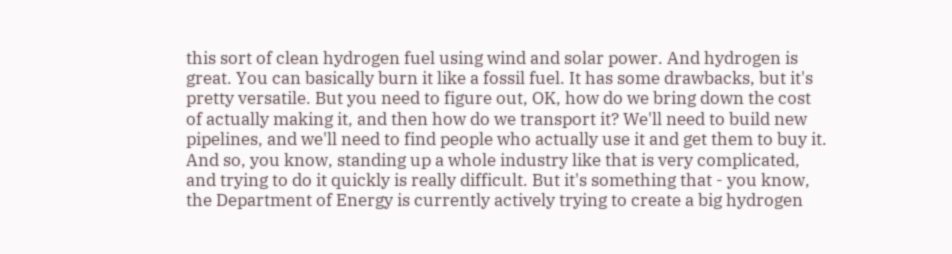this sort of clean hydrogen fuel using wind and solar power. And hydrogen is great. You can basically burn it like a fossil fuel. It has some drawbacks, but it's pretty versatile. But you need to figure out, OK, how do we bring down the cost of actually making it, and then how do we transport it? We'll need to build new pipelines, and we'll need to find people who actually use it and get them to buy it. And so, you know, standing up a whole industry like that is very complicated, and trying to do it quickly is really difficult. But it's something that - you know, the Department of Energy is currently actively trying to create a big hydrogen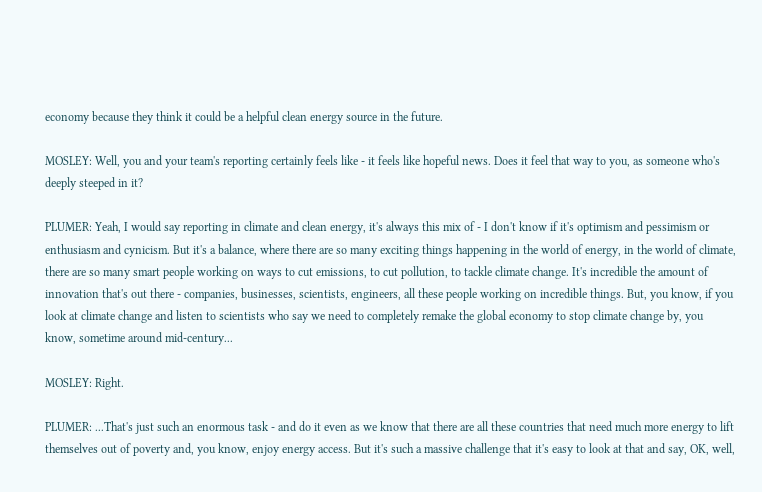economy because they think it could be a helpful clean energy source in the future.

MOSLEY: Well, you and your team's reporting certainly feels like - it feels like hopeful news. Does it feel that way to you, as someone who's deeply steeped in it?

PLUMER: Yeah, I would say reporting in climate and clean energy, it's always this mix of - I don't know if it's optimism and pessimism or enthusiasm and cynicism. But it's a balance, where there are so many exciting things happening in the world of energy, in the world of climate, there are so many smart people working on ways to cut emissions, to cut pollution, to tackle climate change. It's incredible the amount of innovation that's out there - companies, businesses, scientists, engineers, all these people working on incredible things. But, you know, if you look at climate change and listen to scientists who say we need to completely remake the global economy to stop climate change by, you know, sometime around mid-century...

MOSLEY: Right.

PLUMER: ...That's just such an enormous task - and do it even as we know that there are all these countries that need much more energy to lift themselves out of poverty and, you know, enjoy energy access. But it's such a massive challenge that it's easy to look at that and say, OK, well,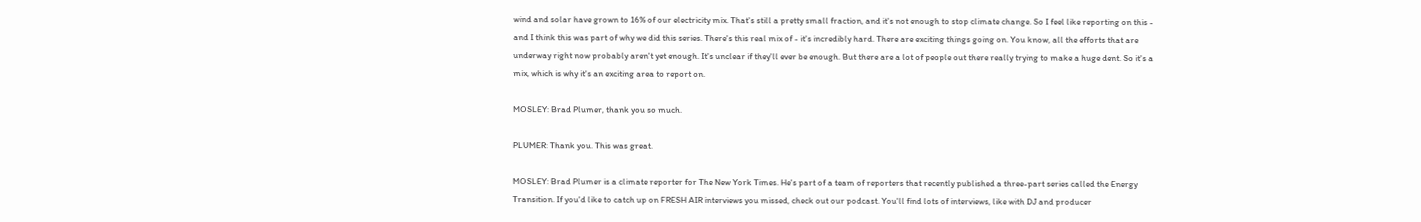wind and solar have grown to 16% of our electricity mix. That's still a pretty small fraction, and it's not enough to stop climate change. So I feel like reporting on this - and I think this was part of why we did this series. There's this real mix of - it's incredibly hard. There are exciting things going on. You know, all the efforts that are underway right now probably aren't yet enough. It's unclear if they'll ever be enough. But there are a lot of people out there really trying to make a huge dent. So it's a mix, which is why it's an exciting area to report on.

MOSLEY: Brad Plumer, thank you so much.

PLUMER: Thank you. This was great.

MOSLEY: Brad Plumer is a climate reporter for The New York Times. He's part of a team of reporters that recently published a three-part series called the Energy Transition. If you'd like to catch up on FRESH AIR interviews you missed, check out our podcast. You'll find lots of interviews, like with DJ and producer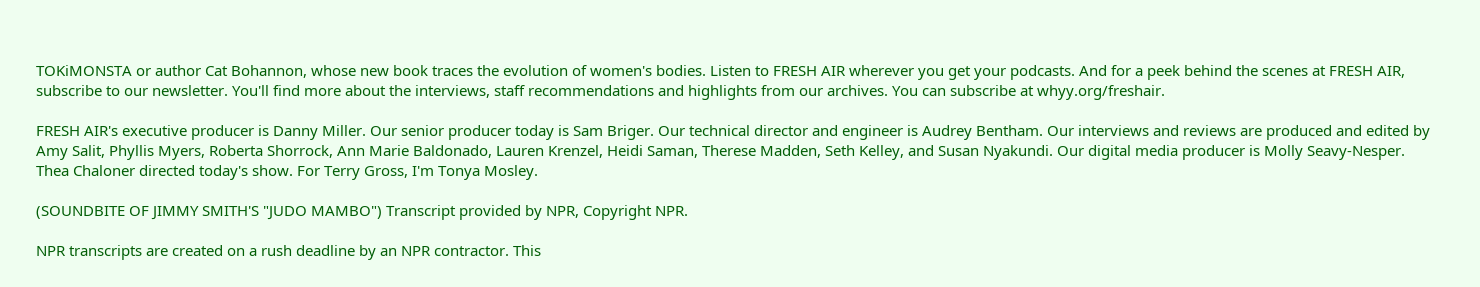TOKiMONSTA or author Cat Bohannon, whose new book traces the evolution of women's bodies. Listen to FRESH AIR wherever you get your podcasts. And for a peek behind the scenes at FRESH AIR, subscribe to our newsletter. You'll find more about the interviews, staff recommendations and highlights from our archives. You can subscribe at whyy.org/freshair.

FRESH AIR's executive producer is Danny Miller. Our senior producer today is Sam Briger. Our technical director and engineer is Audrey Bentham. Our interviews and reviews are produced and edited by Amy Salit, Phyllis Myers, Roberta Shorrock, Ann Marie Baldonado, Lauren Krenzel, Heidi Saman, Therese Madden, Seth Kelley, and Susan Nyakundi. Our digital media producer is Molly Seavy-Nesper. Thea Chaloner directed today's show. For Terry Gross, I'm Tonya Mosley.

(SOUNDBITE OF JIMMY SMITH'S "JUDO MAMBO") Transcript provided by NPR, Copyright NPR.

NPR transcripts are created on a rush deadline by an NPR contractor. This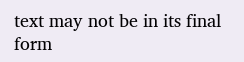text may not be in its final form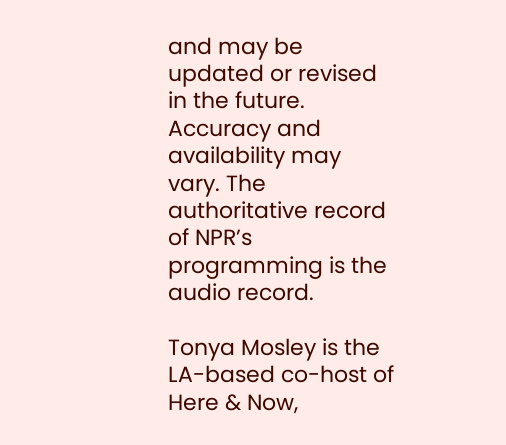and may be updated or revised in the future. Accuracy and availability may vary. The authoritative record of NPR’s programming is the audio record.

Tonya Mosley is the LA-based co-host of Here & Now,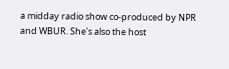a midday radio show co-produced by NPR and WBUR. She's also the host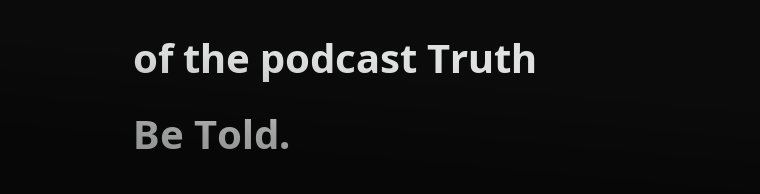of the podcast Truth Be Told.